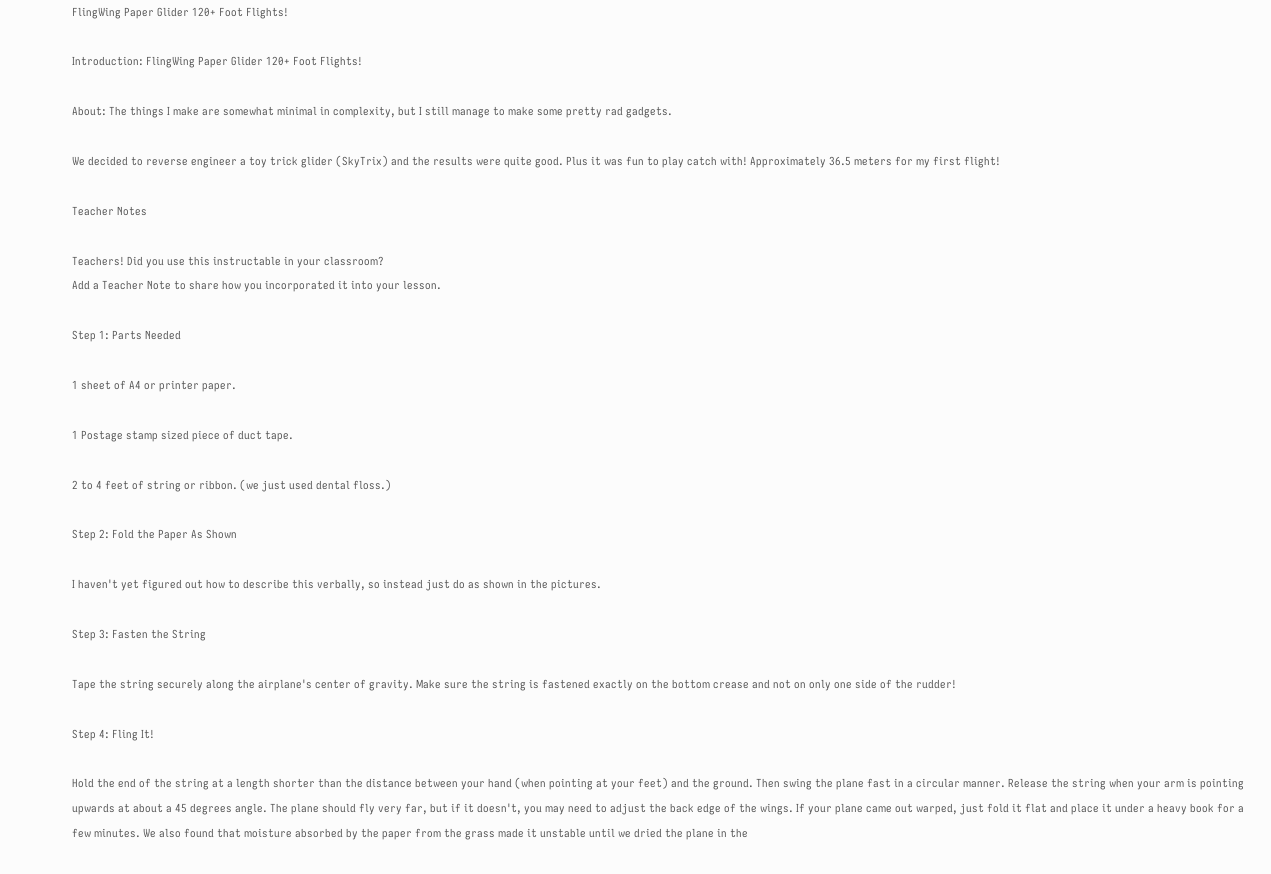FlingWing Paper Glider 120+ Foot Flights!

Introduction: FlingWing Paper Glider 120+ Foot Flights!

About: The things I make are somewhat minimal in complexity, but I still manage to make some pretty rad gadgets.

We decided to reverse engineer a toy trick glider (SkyTrix) and the results were quite good. Plus it was fun to play catch with! Approximately 36.5 meters for my first flight!

Teacher Notes

Teachers! Did you use this instructable in your classroom?
Add a Teacher Note to share how you incorporated it into your lesson.

Step 1: Parts Needed

1 sheet of A4 or printer paper.

1 Postage stamp sized piece of duct tape.

2 to 4 feet of string or ribbon. (we just used dental floss.)

Step 2: Fold the Paper As Shown

I haven't yet figured out how to describe this verbally, so instead just do as shown in the pictures.

Step 3: Fasten the String

Tape the string securely along the airplane's center of gravity. Make sure the string is fastened exactly on the bottom crease and not on only one side of the rudder!

Step 4: Fling It!

Hold the end of the string at a length shorter than the distance between your hand (when pointing at your feet) and the ground. Then swing the plane fast in a circular manner. Release the string when your arm is pointing upwards at about a 45 degrees angle. The plane should fly very far, but if it doesn't, you may need to adjust the back edge of the wings. If your plane came out warped, just fold it flat and place it under a heavy book for a few minutes. We also found that moisture absorbed by the paper from the grass made it unstable until we dried the plane in the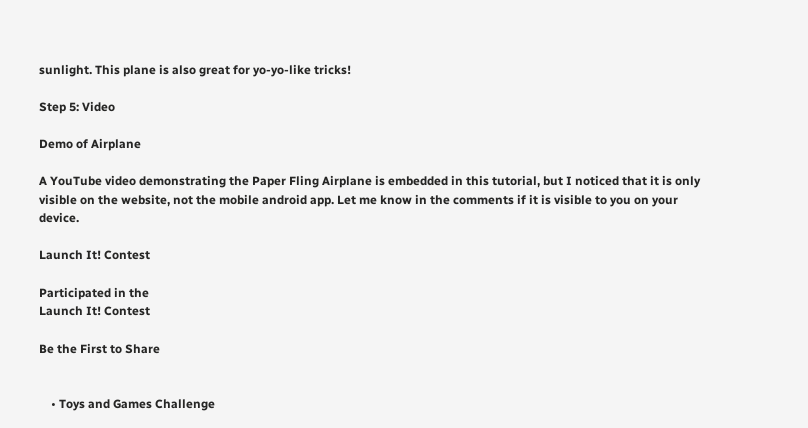sunlight. This plane is also great for yo-yo-like tricks!

Step 5: Video

Demo of Airplane

A YouTube video demonstrating the Paper Fling Airplane is embedded in this tutorial, but I noticed that it is only visible on the website, not the mobile android app. Let me know in the comments if it is visible to you on your device.

Launch It! Contest

Participated in the
Launch It! Contest

Be the First to Share


    • Toys and Games Challenge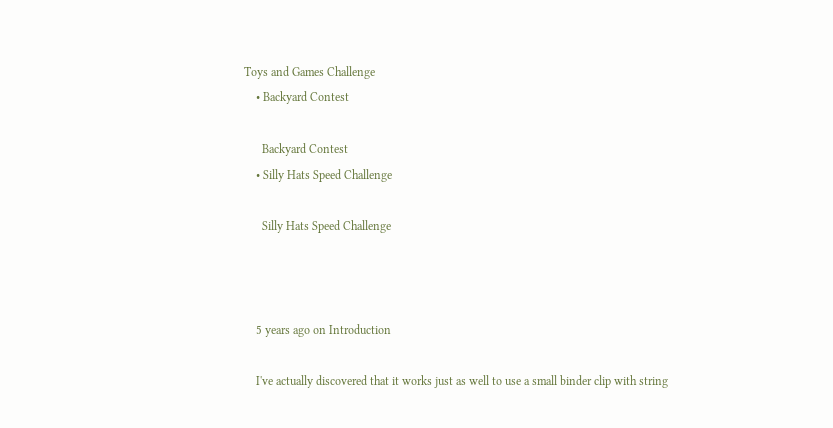Toys and Games Challenge
    • Backyard Contest

      Backyard Contest
    • Silly Hats Speed Challenge

      Silly Hats Speed Challenge



    5 years ago on Introduction

    I've actually discovered that it works just as well to use a small binder clip with string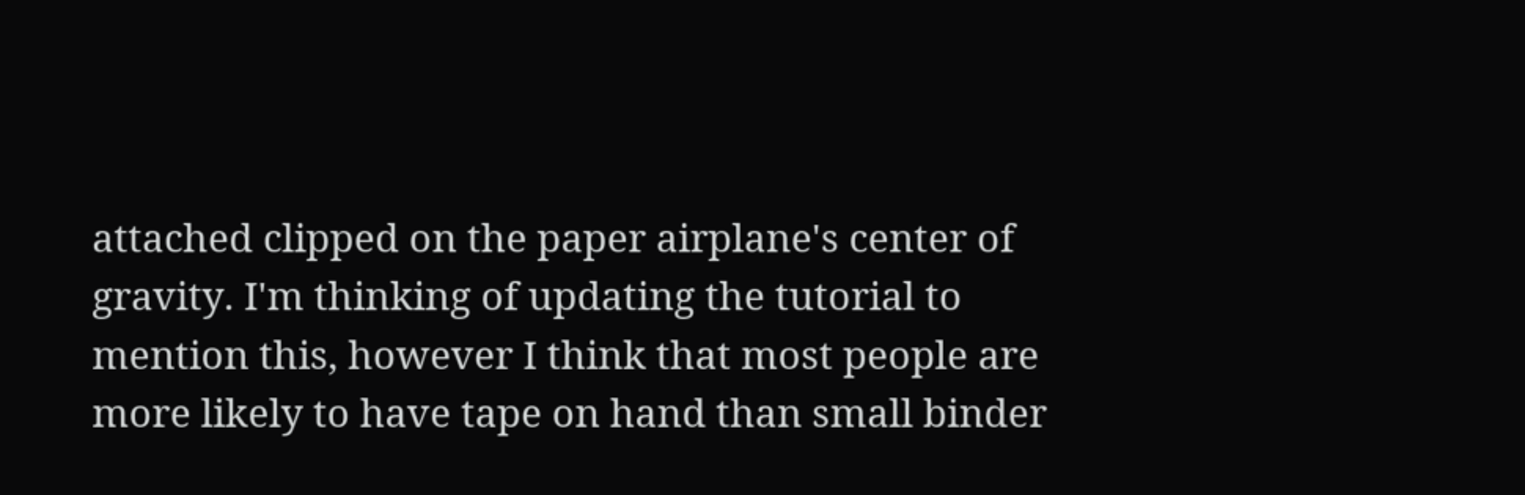attached clipped on the paper airplane's center of gravity. I'm thinking of updating the tutorial to mention this, however I think that most people are more likely to have tape on hand than small binder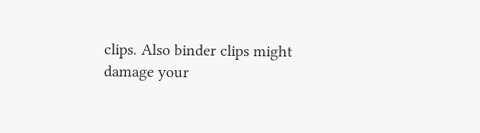clips. Also binder clips might damage your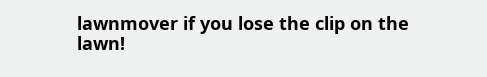lawnmover if you lose the clip on the lawn!